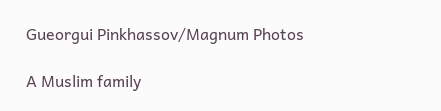Gueorgui Pinkhassov/Magnum Photos

A Muslim family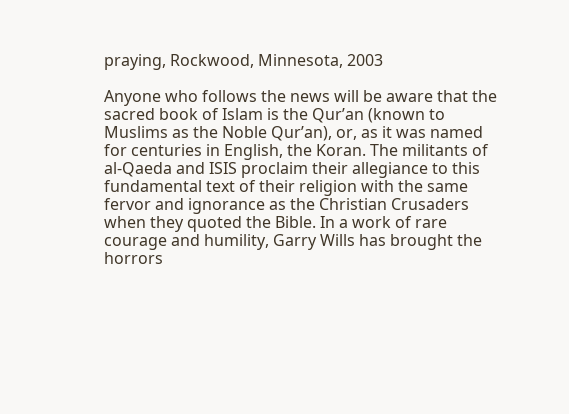praying, Rockwood, Minnesota, 2003

Anyone who follows the news will be aware that the sacred book of Islam is the Qur’an (known to Muslims as the Noble Qur’an), or, as it was named for centuries in English, the Koran. The militants of al-Qaeda and ISIS proclaim their allegiance to this fundamental text of their religion with the same fervor and ignorance as the Christian Crusaders when they quoted the Bible. In a work of rare courage and humility, Garry Wills has brought the horrors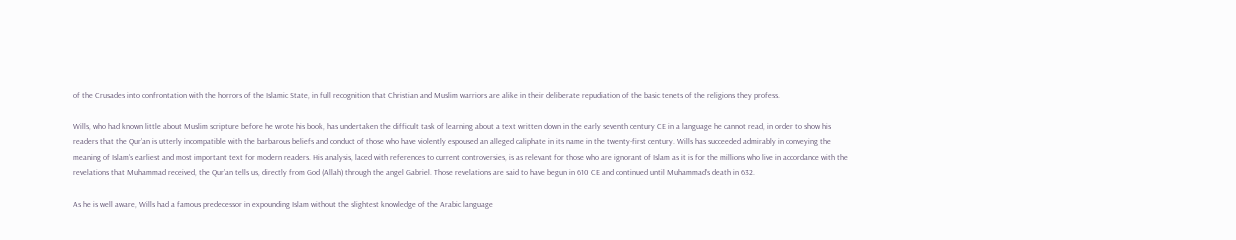of the Crusades into confrontation with the horrors of the Islamic State, in full recognition that Christian and Muslim warriors are alike in their deliberate repudiation of the basic tenets of the religions they profess.

Wills, who had known little about Muslim scripture before he wrote his book, has undertaken the difficult task of learning about a text written down in the early seventh century CE in a language he cannot read, in order to show his readers that the Qur’an is utterly incompatible with the barbarous beliefs and conduct of those who have violently espoused an alleged caliphate in its name in the twenty-first century. Wills has succeeded admirably in conveying the meaning of Islam’s earliest and most important text for modern readers. His analysis, laced with references to current controversies, is as relevant for those who are ignorant of Islam as it is for the millions who live in accordance with the revelations that Muhammad received, the Qur’an tells us, directly from God (Allah) through the angel Gabriel. Those revelations are said to have begun in 610 CE and continued until Muhammad’s death in 632.

As he is well aware, Wills had a famous predecessor in expounding Islam without the slightest knowledge of the Arabic language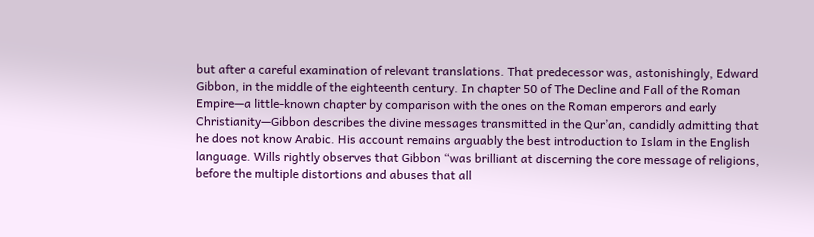but after a careful examination of relevant translations. That predecessor was, astonishingly, Edward Gibbon, in the middle of the eighteenth century. In chapter 50 of The Decline and Fall of the Roman Empire—a little-known chapter by comparison with the ones on the Roman emperors and early Christianity—Gibbon describes the divine messages transmitted in the Qur’an, candidly admitting that he does not know Arabic. His account remains arguably the best introduction to Islam in the English language. Wills rightly observes that Gibbon “was brilliant at discerning the core message of religions, before the multiple distortions and abuses that all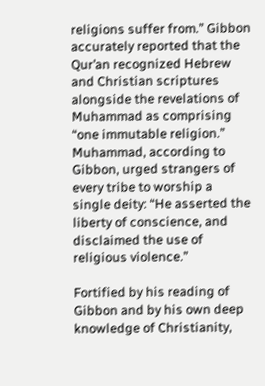religions suffer from.” Gibbon accurately reported that the Qur’an recognized Hebrew and Christian scriptures alongside the revelations of Muhammad as comprising “one immutable religion.” Muhammad, according to Gibbon, urged strangers of every tribe to worship a single deity: “He asserted the liberty of conscience, and disclaimed the use of religious violence.”

Fortified by his reading of Gibbon and by his own deep knowledge of Christianity,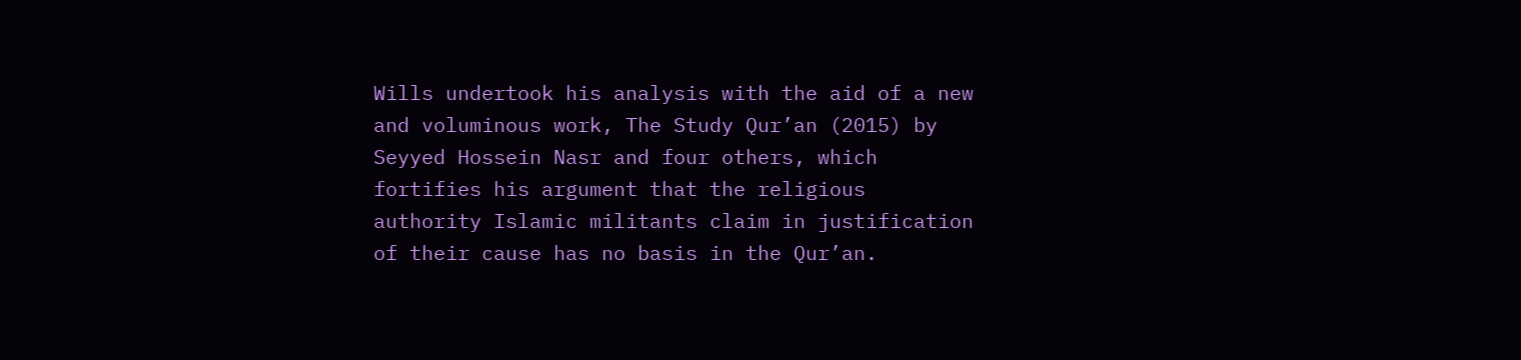Wills undertook his analysis with the aid of a new and voluminous work, The Study Qur’an (2015) by Seyyed Hossein Nasr and four others, which fortifies his argument that the religious authority Islamic militants claim in justification of their cause has no basis in the Qur’an.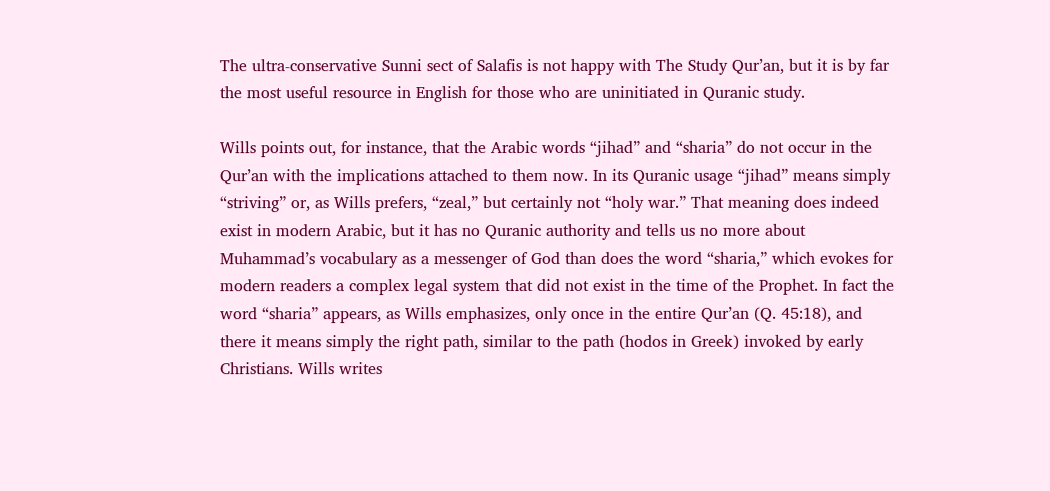The ultra-conservative Sunni sect of Salafis is not happy with The Study Qur’an, but it is by far the most useful resource in English for those who are uninitiated in Quranic study.

Wills points out, for instance, that the Arabic words “jihad” and “sharia” do not occur in the Qur’an with the implications attached to them now. In its Quranic usage “jihad” means simply “striving” or, as Wills prefers, “zeal,” but certainly not “holy war.” That meaning does indeed exist in modern Arabic, but it has no Quranic authority and tells us no more about Muhammad’s vocabulary as a messenger of God than does the word “sharia,” which evokes for modern readers a complex legal system that did not exist in the time of the Prophet. In fact the word “sharia” appears, as Wills emphasizes, only once in the entire Qur’an (Q. 45:18), and there it means simply the right path, similar to the path (hodos in Greek) invoked by early Christians. Wills writes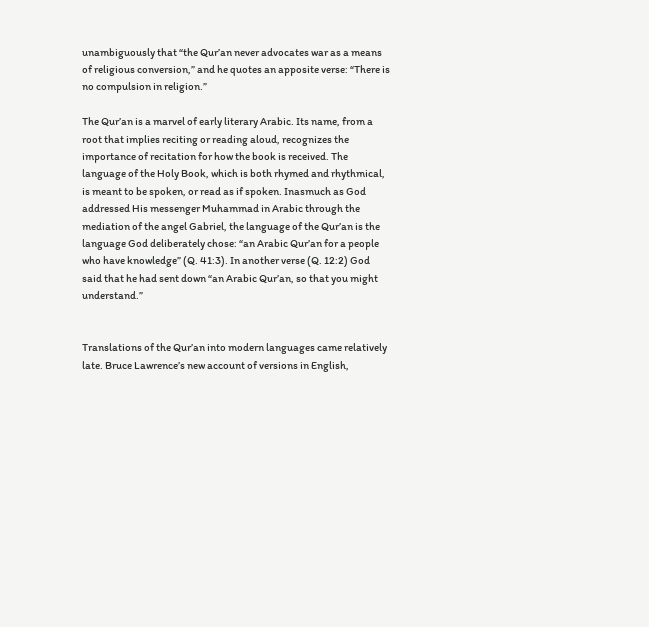unambiguously that “the Qur’an never advocates war as a means of religious conversion,” and he quotes an apposite verse: “There is no compulsion in religion.”

The Qur’an is a marvel of early literary Arabic. Its name, from a root that implies reciting or reading aloud, recognizes the importance of recitation for how the book is received. The language of the Holy Book, which is both rhymed and rhythmical, is meant to be spoken, or read as if spoken. Inasmuch as God addressed His messenger Muhammad in Arabic through the mediation of the angel Gabriel, the language of the Qur’an is the language God deliberately chose: “an Arabic Qur’an for a people who have knowledge” (Q. 41:3). In another verse (Q. 12:2) God said that he had sent down “an Arabic Qur’an, so that you might understand.”


Translations of the Qur’an into modern languages came relatively late. Bruce Lawrence’s new account of versions in English,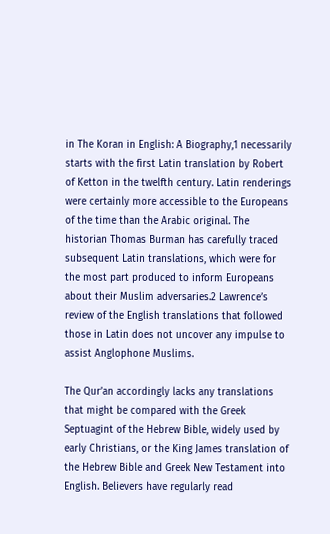in The Koran in English: A Biography,1 necessarily starts with the first Latin translation by Robert of Ketton in the twelfth century. Latin renderings were certainly more accessible to the Europeans of the time than the Arabic original. The historian Thomas Burman has carefully traced subsequent Latin translations, which were for the most part produced to inform Europeans about their Muslim adversaries.2 Lawrence’s review of the English translations that followed those in Latin does not uncover any impulse to assist Anglophone Muslims.

The Qur’an accordingly lacks any translations that might be compared with the Greek Septuagint of the Hebrew Bible, widely used by early Christians, or the King James translation of the Hebrew Bible and Greek New Testament into English. Believers have regularly read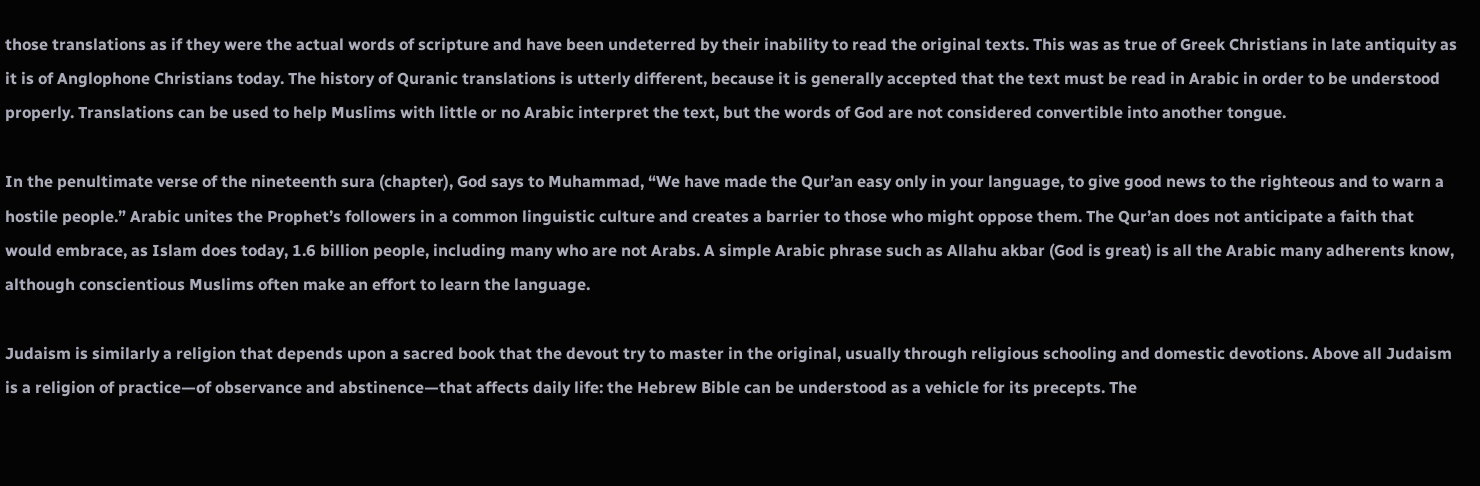those translations as if they were the actual words of scripture and have been undeterred by their inability to read the original texts. This was as true of Greek Christians in late antiquity as it is of Anglophone Christians today. The history of Quranic translations is utterly different, because it is generally accepted that the text must be read in Arabic in order to be understood properly. Translations can be used to help Muslims with little or no Arabic interpret the text, but the words of God are not considered convertible into another tongue.

In the penultimate verse of the nineteenth sura (chapter), God says to Muhammad, “We have made the Qur’an easy only in your language, to give good news to the righteous and to warn a hostile people.” Arabic unites the Prophet’s followers in a common linguistic culture and creates a barrier to those who might oppose them. The Qur’an does not anticipate a faith that would embrace, as Islam does today, 1.6 billion people, including many who are not Arabs. A simple Arabic phrase such as Allahu akbar (God is great) is all the Arabic many adherents know, although conscientious Muslims often make an effort to learn the language.

Judaism is similarly a religion that depends upon a sacred book that the devout try to master in the original, usually through religious schooling and domestic devotions. Above all Judaism is a religion of practice—of observance and abstinence—that affects daily life: the Hebrew Bible can be understood as a vehicle for its precepts. The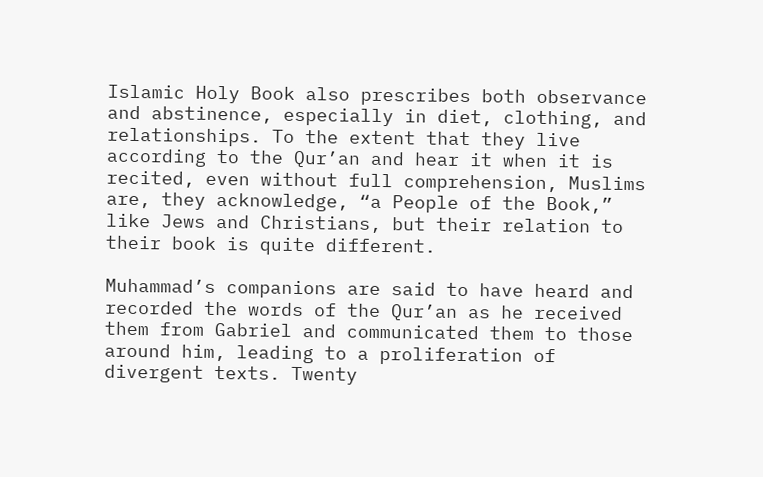Islamic Holy Book also prescribes both observance and abstinence, especially in diet, clothing, and relationships. To the extent that they live according to the Qur’an and hear it when it is recited, even without full comprehension, Muslims are, they acknowledge, “a People of the Book,” like Jews and Christians, but their relation to their book is quite different.

Muhammad’s companions are said to have heard and recorded the words of the Qur’an as he received them from Gabriel and communicated them to those around him, leading to a proliferation of divergent texts. Twenty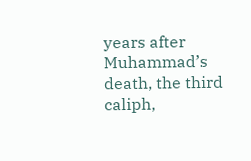years after Muhammad’s death, the third caliph,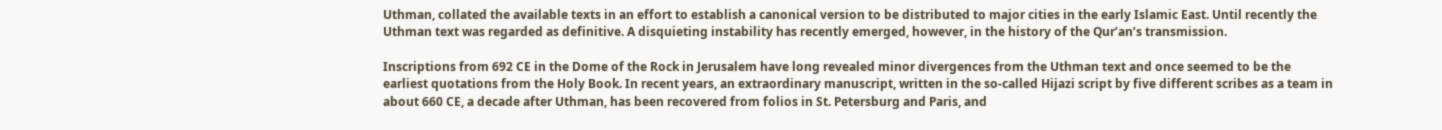Uthman, collated the available texts in an effort to establish a canonical version to be distributed to major cities in the early Islamic East. Until recently the Uthman text was regarded as definitive. A disquieting instability has recently emerged, however, in the history of the Qur’an’s transmission.

Inscriptions from 692 CE in the Dome of the Rock in Jerusalem have long revealed minor divergences from the Uthman text and once seemed to be the earliest quotations from the Holy Book. In recent years, an extraordinary manuscript, written in the so-called Hijazi script by five different scribes as a team in about 660 CE, a decade after Uthman, has been recovered from folios in St. Petersburg and Paris, and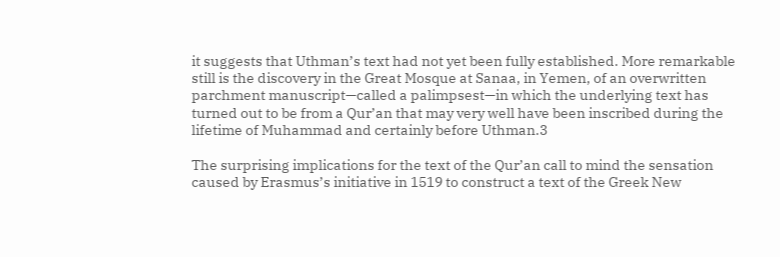it suggests that Uthman’s text had not yet been fully established. More remarkable still is the discovery in the Great Mosque at Sanaa, in Yemen, of an overwritten parchment manuscript—called a palimpsest—in which the underlying text has turned out to be from a Qur’an that may very well have been inscribed during the lifetime of Muhammad and certainly before Uthman.3

The surprising implications for the text of the Qur’an call to mind the sensation caused by Erasmus’s initiative in 1519 to construct a text of the Greek New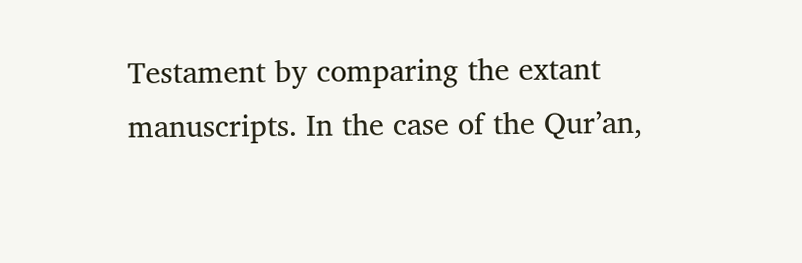Testament by comparing the extant manuscripts. In the case of the Qur’an,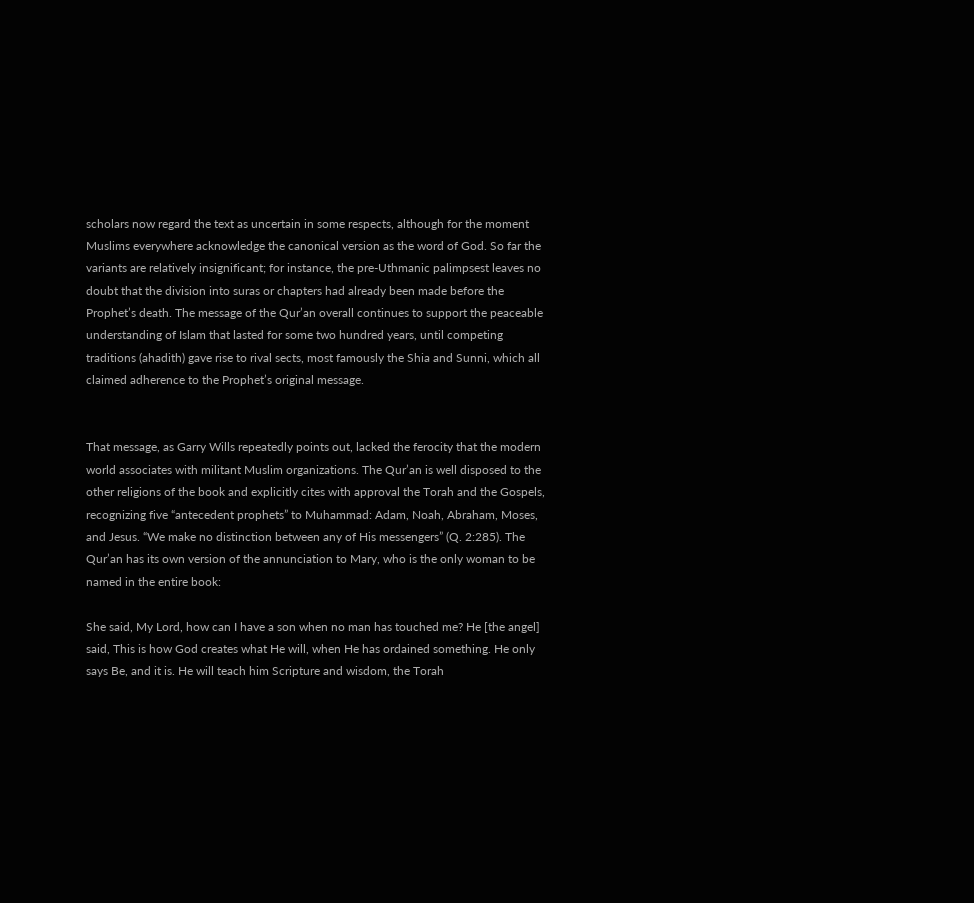scholars now regard the text as uncertain in some respects, although for the moment Muslims everywhere acknowledge the canonical version as the word of God. So far the variants are relatively insignificant; for instance, the pre-Uthmanic palimpsest leaves no doubt that the division into suras or chapters had already been made before the Prophet’s death. The message of the Qur’an overall continues to support the peaceable understanding of Islam that lasted for some two hundred years, until competing traditions (ahadith) gave rise to rival sects, most famously the Shia and Sunni, which all claimed adherence to the Prophet’s original message.


That message, as Garry Wills repeatedly points out, lacked the ferocity that the modern world associates with militant Muslim organizations. The Qur’an is well disposed to the other religions of the book and explicitly cites with approval the Torah and the Gospels, recognizing five “antecedent prophets” to Muhammad: Adam, Noah, Abraham, Moses, and Jesus. “We make no distinction between any of His messengers” (Q. 2:285). The Qur’an has its own version of the annunciation to Mary, who is the only woman to be named in the entire book:

She said, My Lord, how can I have a son when no man has touched me? He [the angel] said, This is how God creates what He will, when He has ordained something. He only says Be, and it is. He will teach him Scripture and wisdom, the Torah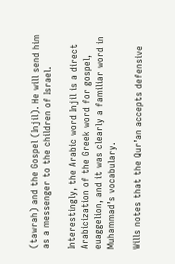(tawrah) and the Gospel (Injil). He will send him as a messenger to the children of Israel.

Interestingly, the Arabic word Injil is a direct Arabicization of the Greek word for gospel, euaggelion, and it was clearly a familiar word in Muhammad’s vocabulary.

Wills notes that the Qur’an accepts defensive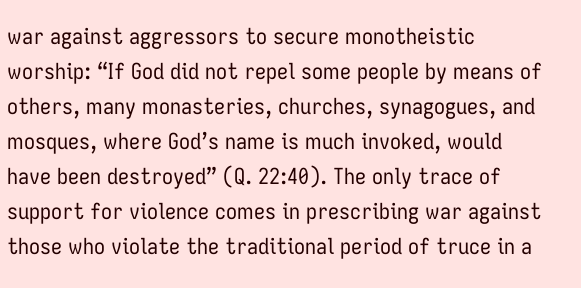war against aggressors to secure monotheistic worship: “If God did not repel some people by means of others, many monasteries, churches, synagogues, and mosques, where God’s name is much invoked, would have been destroyed” (Q. 22:40). The only trace of support for violence comes in prescribing war against those who violate the traditional period of truce in a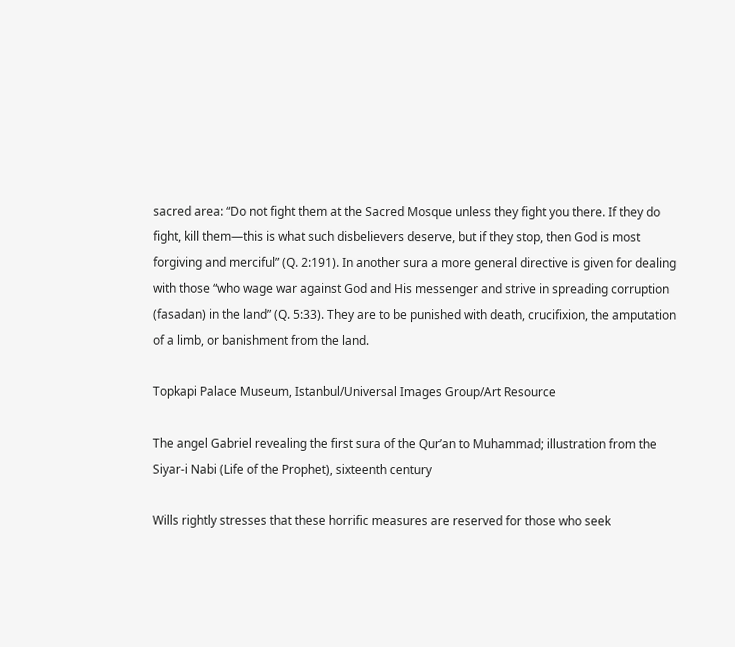sacred area: “Do not fight them at the Sacred Mosque unless they fight you there. If they do fight, kill them—this is what such disbelievers deserve, but if they stop, then God is most forgiving and merciful” (Q. 2:191). In another sura a more general directive is given for dealing with those “who wage war against God and His messenger and strive in spreading corruption (fasadan) in the land” (Q. 5:33). They are to be punished with death, crucifixion, the amputation of a limb, or banishment from the land.

Topkapi Palace Museum, Istanbul/Universal Images Group/Art Resource

The angel Gabriel revealing the first sura of the Qur’an to Muhammad; illustration from the Siyar-i Nabi (Life of the Prophet), sixteenth century

Wills rightly stresses that these horrific measures are reserved for those who seek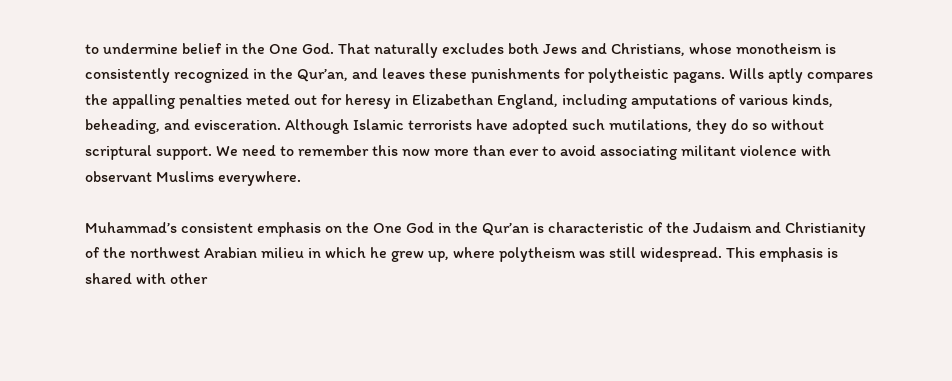to undermine belief in the One God. That naturally excludes both Jews and Christians, whose monotheism is consistently recognized in the Qur’an, and leaves these punishments for polytheistic pagans. Wills aptly compares the appalling penalties meted out for heresy in Elizabethan England, including amputations of various kinds, beheading, and evisceration. Although Islamic terrorists have adopted such mutilations, they do so without scriptural support. We need to remember this now more than ever to avoid associating militant violence with observant Muslims everywhere.

Muhammad’s consistent emphasis on the One God in the Qur’an is characteristic of the Judaism and Christianity of the northwest Arabian milieu in which he grew up, where polytheism was still widespread. This emphasis is shared with other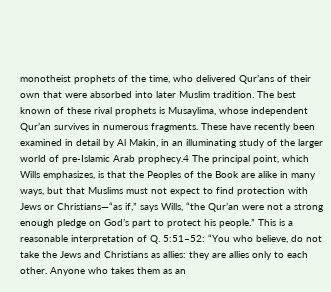monotheist prophets of the time, who delivered Qur’ans of their own that were absorbed into later Muslim tradition. The best known of these rival prophets is Musaylima, whose independent Qur’an survives in numerous fragments. These have recently been examined in detail by Al Makin, in an illuminating study of the larger world of pre-Islamic Arab prophecy.4 The principal point, which Wills emphasizes, is that the Peoples of the Book are alike in many ways, but that Muslims must not expect to find protection with Jews or Christians—“as if,” says Wills, “the Qur’an were not a strong enough pledge on God’s part to protect his people.” This is a reasonable interpretation of Q. 5:51–52: “You who believe, do not take the Jews and Christians as allies: they are allies only to each other. Anyone who takes them as an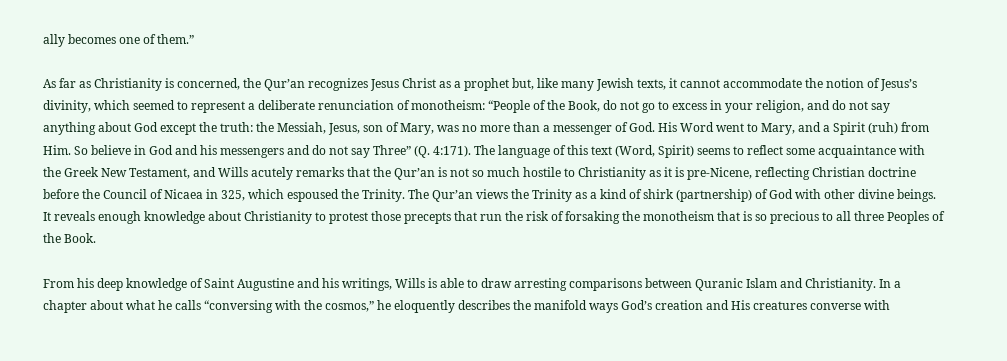ally becomes one of them.”

As far as Christianity is concerned, the Qur’an recognizes Jesus Christ as a prophet but, like many Jewish texts, it cannot accommodate the notion of Jesus’s divinity, which seemed to represent a deliberate renunciation of monotheism: “People of the Book, do not go to excess in your religion, and do not say anything about God except the truth: the Messiah, Jesus, son of Mary, was no more than a messenger of God. His Word went to Mary, and a Spirit (ruh) from Him. So believe in God and his messengers and do not say Three” (Q. 4:171). The language of this text (Word, Spirit) seems to reflect some acquaintance with the Greek New Testament, and Wills acutely remarks that the Qur’an is not so much hostile to Christianity as it is pre-Nicene, reflecting Christian doctrine before the Council of Nicaea in 325, which espoused the Trinity. The Qur’an views the Trinity as a kind of shirk (partnership) of God with other divine beings. It reveals enough knowledge about Christianity to protest those precepts that run the risk of forsaking the monotheism that is so precious to all three Peoples of the Book.

From his deep knowledge of Saint Augustine and his writings, Wills is able to draw arresting comparisons between Quranic Islam and Christianity. In a chapter about what he calls “conversing with the cosmos,” he eloquently describes the manifold ways God’s creation and His creatures converse with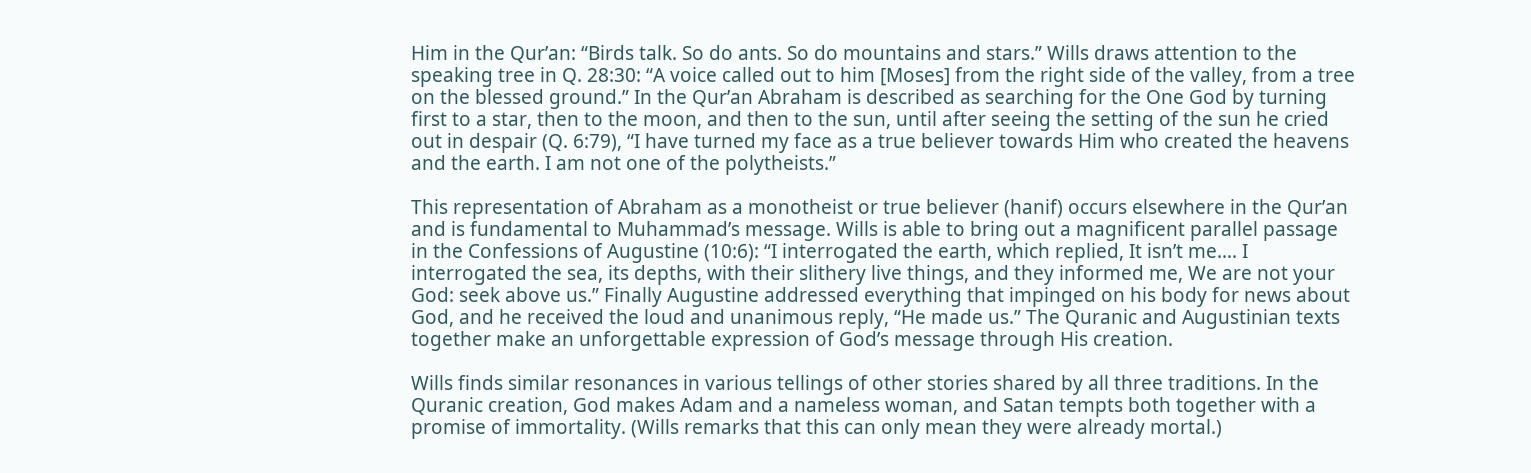Him in the Qur’an: “Birds talk. So do ants. So do mountains and stars.” Wills draws attention to the speaking tree in Q. 28:30: “A voice called out to him [Moses] from the right side of the valley, from a tree on the blessed ground.” In the Qur’an Abraham is described as searching for the One God by turning first to a star, then to the moon, and then to the sun, until after seeing the setting of the sun he cried out in despair (Q. 6:79), “I have turned my face as a true believer towards Him who created the heavens and the earth. I am not one of the polytheists.”

This representation of Abraham as a monotheist or true believer (hanif) occurs elsewhere in the Qur’an and is fundamental to Muhammad’s message. Wills is able to bring out a magnificent parallel passage in the Confessions of Augustine (10:6): “I interrogated the earth, which replied, It isn’t me…. I interrogated the sea, its depths, with their slithery live things, and they informed me, We are not your God: seek above us.” Finally Augustine addressed everything that impinged on his body for news about God, and he received the loud and unanimous reply, “He made us.” The Quranic and Augustinian texts together make an unforgettable expression of God’s message through His creation.

Wills finds similar resonances in various tellings of other stories shared by all three traditions. In the Quranic creation, God makes Adam and a nameless woman, and Satan tempts both together with a promise of immortality. (Wills remarks that this can only mean they were already mortal.)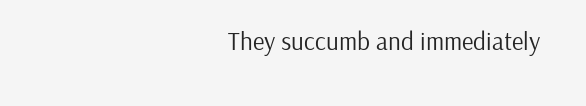They succumb and immediately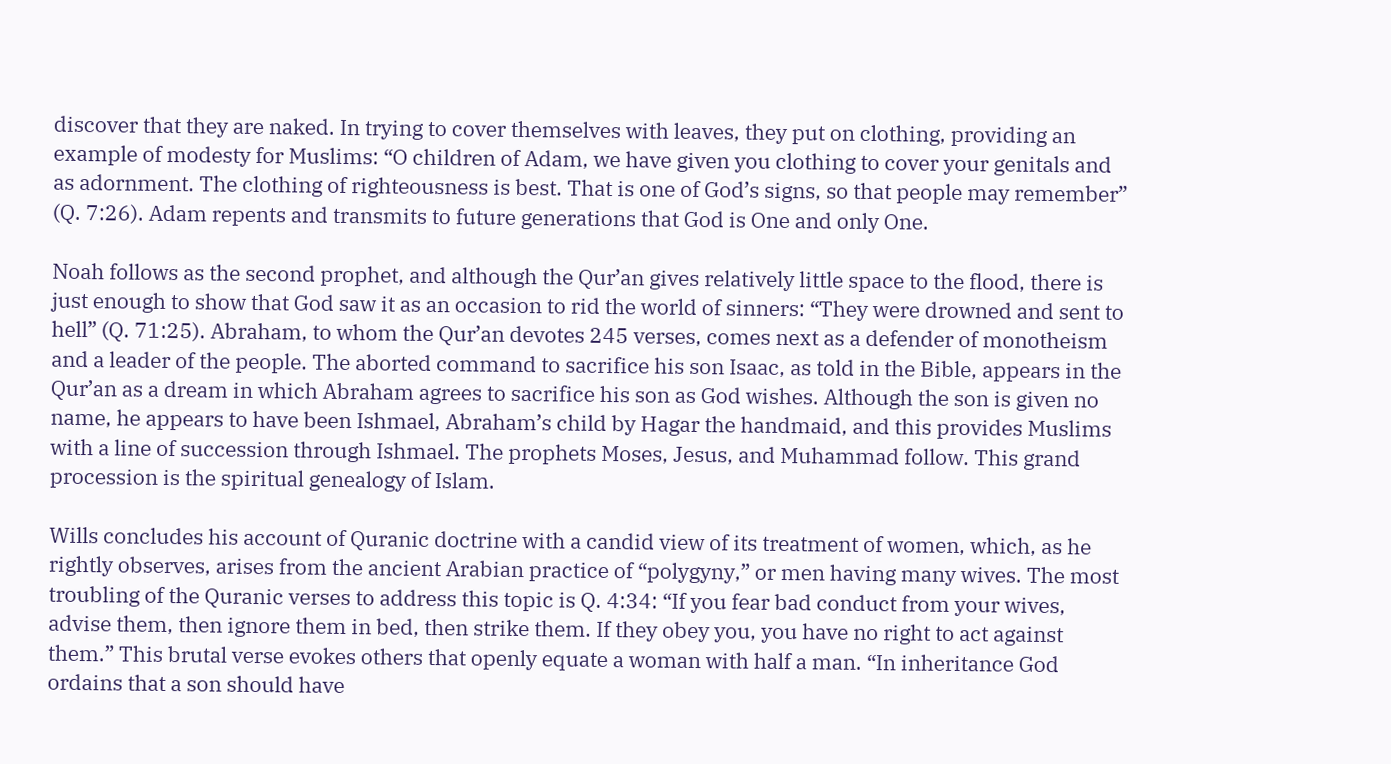discover that they are naked. In trying to cover themselves with leaves, they put on clothing, providing an example of modesty for Muslims: “O children of Adam, we have given you clothing to cover your genitals and as adornment. The clothing of righteousness is best. That is one of God’s signs, so that people may remember” (Q. 7:26). Adam repents and transmits to future generations that God is One and only One.

Noah follows as the second prophet, and although the Qur’an gives relatively little space to the flood, there is just enough to show that God saw it as an occasion to rid the world of sinners: “They were drowned and sent to hell” (Q. 71:25). Abraham, to whom the Qur’an devotes 245 verses, comes next as a defender of monotheism and a leader of the people. The aborted command to sacrifice his son Isaac, as told in the Bible, appears in the Qur’an as a dream in which Abraham agrees to sacrifice his son as God wishes. Although the son is given no name, he appears to have been Ishmael, Abraham’s child by Hagar the handmaid, and this provides Muslims with a line of succession through Ishmael. The prophets Moses, Jesus, and Muhammad follow. This grand procession is the spiritual genealogy of Islam.

Wills concludes his account of Quranic doctrine with a candid view of its treatment of women, which, as he rightly observes, arises from the ancient Arabian practice of “polygyny,” or men having many wives. The most troubling of the Quranic verses to address this topic is Q. 4:34: “If you fear bad conduct from your wives, advise them, then ignore them in bed, then strike them. If they obey you, you have no right to act against them.” This brutal verse evokes others that openly equate a woman with half a man. “In inheritance God ordains that a son should have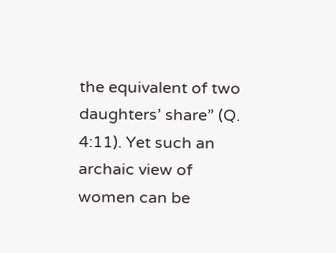the equivalent of two daughters’ share” (Q. 4:11). Yet such an archaic view of women can be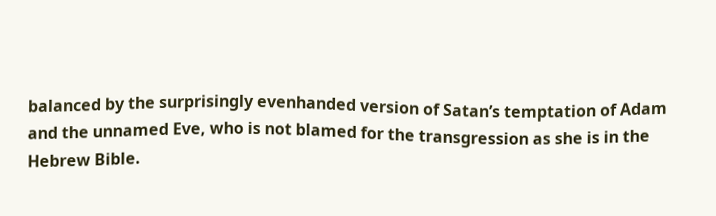balanced by the surprisingly evenhanded version of Satan’s temptation of Adam and the unnamed Eve, who is not blamed for the transgression as she is in the Hebrew Bible.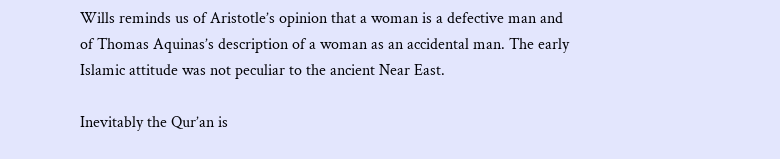Wills reminds us of Aristotle’s opinion that a woman is a defective man and of Thomas Aquinas’s description of a woman as an accidental man. The early Islamic attitude was not peculiar to the ancient Near East.

Inevitably the Qur’an is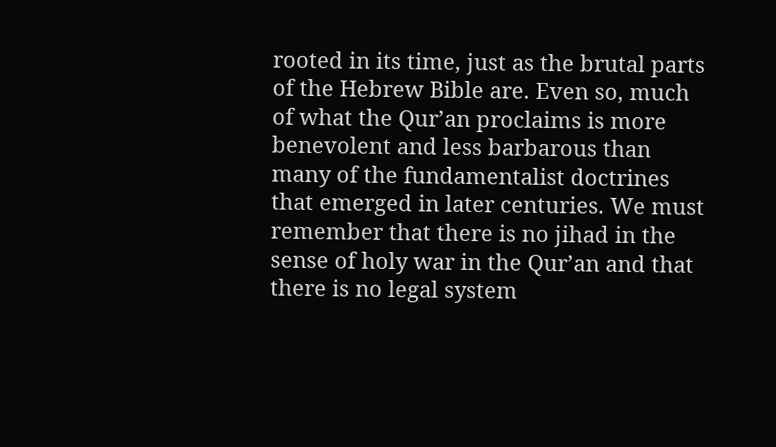rooted in its time, just as the brutal parts of the Hebrew Bible are. Even so, much of what the Qur’an proclaims is more benevolent and less barbarous than many of the fundamentalist doctrines that emerged in later centuries. We must remember that there is no jihad in the sense of holy war in the Qur’an and that there is no legal system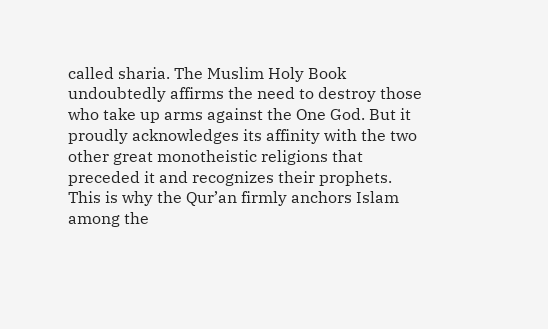called sharia. The Muslim Holy Book undoubtedly affirms the need to destroy those who take up arms against the One God. But it proudly acknowledges its affinity with the two other great monotheistic religions that preceded it and recognizes their prophets. This is why the Qur’an firmly anchors Islam among the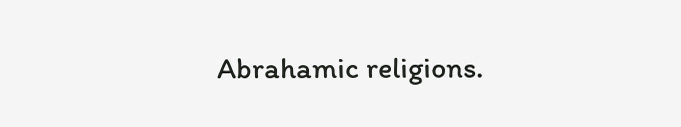Abrahamic religions.